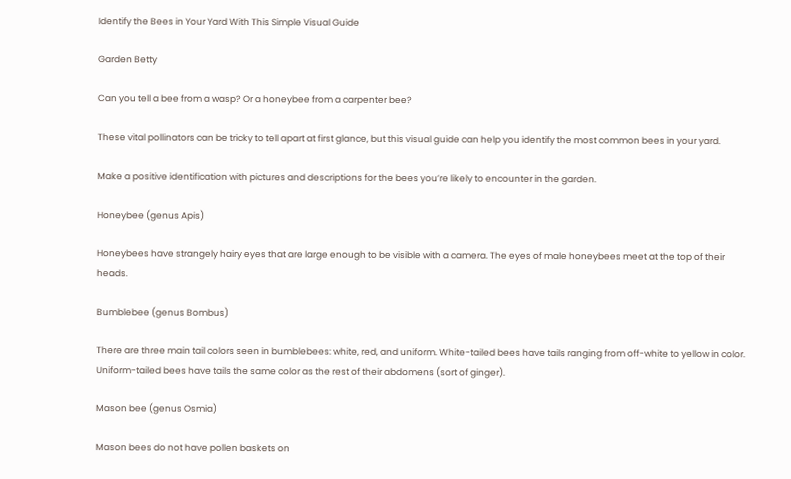Identify the Bees in Your Yard With This Simple Visual Guide

Garden Betty

Can you tell a bee from a wasp? Or a honeybee from a carpenter bee?

These vital pollinators can be tricky to tell apart at first glance, but this visual guide can help you identify the most common bees in your yard.

Make a positive identification with pictures and descriptions for the bees you’re likely to encounter in the garden.

Honeybee (genus Apis)

Honeybees have strangely hairy eyes that are large enough to be visible with a camera. The eyes of male honeybees meet at the top of their heads.

Bumblebee (genus Bombus)

There are three main tail colors seen in bumblebees: white, red, and uniform. White-tailed bees have tails ranging from off-white to yellow in color. Uniform-tailed bees have tails the same color as the rest of their abdomens (sort of ginger).

Mason bee (genus Osmia)

Mason bees do not have pollen baskets on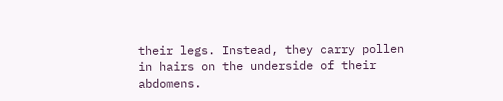their legs. Instead, they carry pollen in hairs on the underside of their abdomens.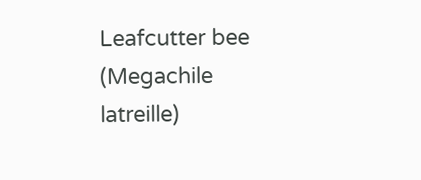Leafcutter bee (Megachile latreille)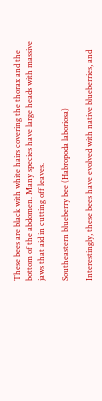These bees are black with white hairs covering the thorax and the bottom of the abdomen. Many species have large heads with massive jaws that aid in cutting off leaves.

Southeastern blueberry bee (Habropoda laboriosa)

Interestingly, these bees have evolved with native blueberries, and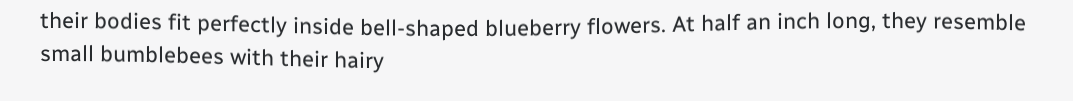their bodies fit perfectly inside bell-shaped blueberry flowers. At half an inch long, they resemble small bumblebees with their hairy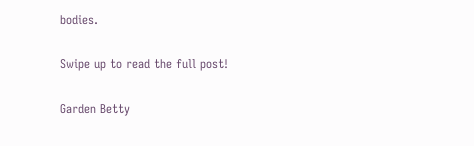bodies.

Swipe up to read the full post!

Garden Betty